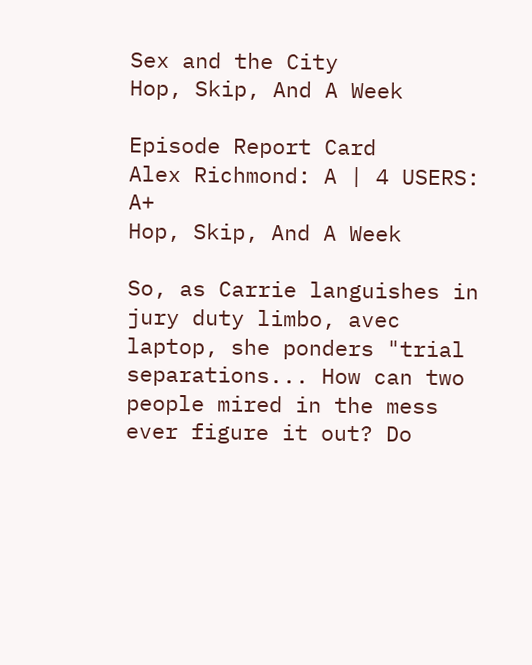Sex and the City
Hop, Skip, And A Week

Episode Report Card
Alex Richmond: A | 4 USERS: A+
Hop, Skip, And A Week

So, as Carrie languishes in jury duty limbo, avec laptop, she ponders "trial separations... How can two people mired in the mess ever figure it out? Do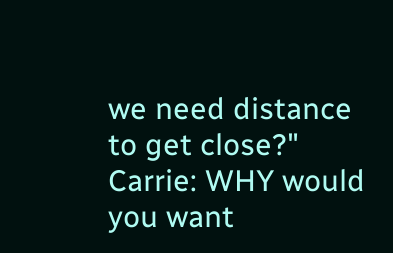we need distance to get close?" Carrie: WHY would you want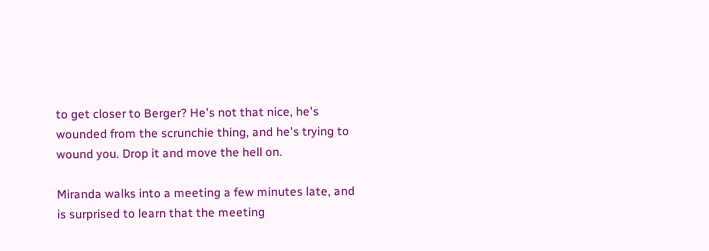to get closer to Berger? He's not that nice, he's wounded from the scrunchie thing, and he's trying to wound you. Drop it and move the hell on.

Miranda walks into a meeting a few minutes late, and is surprised to learn that the meeting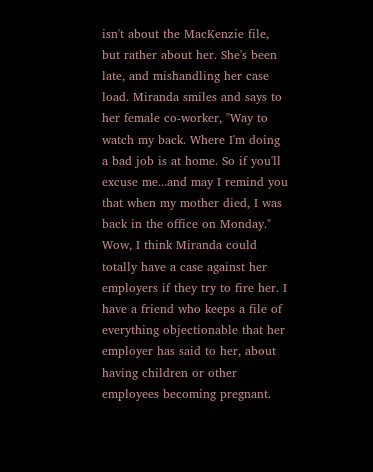isn't about the MacKenzie file, but rather about her. She's been late, and mishandling her case load. Miranda smiles and says to her female co-worker, "Way to watch my back. Where I'm doing a bad job is at home. So if you'll excuse me...and may I remind you that when my mother died, I was back in the office on Monday." Wow, I think Miranda could totally have a case against her employers if they try to fire her. I have a friend who keeps a file of everything objectionable that her employer has said to her, about having children or other employees becoming pregnant.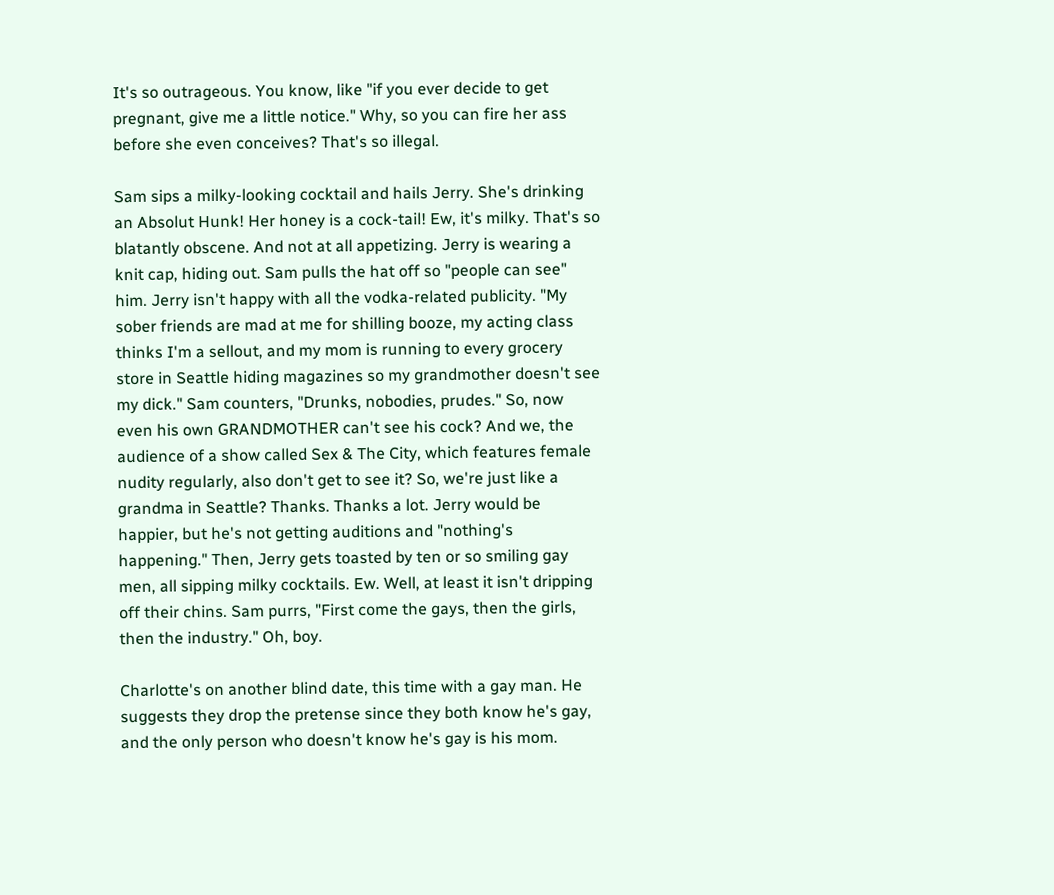It's so outrageous. You know, like "if you ever decide to get pregnant, give me a little notice." Why, so you can fire her ass before she even conceives? That's so illegal.

Sam sips a milky-looking cocktail and hails Jerry. She's drinking an Absolut Hunk! Her honey is a cock-tail! Ew, it's milky. That's so blatantly obscene. And not at all appetizing. Jerry is wearing a knit cap, hiding out. Sam pulls the hat off so "people can see" him. Jerry isn't happy with all the vodka-related publicity. "My sober friends are mad at me for shilling booze, my acting class thinks I'm a sellout, and my mom is running to every grocery store in Seattle hiding magazines so my grandmother doesn't see my dick." Sam counters, "Drunks, nobodies, prudes." So, now even his own GRANDMOTHER can't see his cock? And we, the audience of a show called Sex & The City, which features female nudity regularly, also don't get to see it? So, we're just like a grandma in Seattle? Thanks. Thanks a lot. Jerry would be happier, but he's not getting auditions and "nothing's happening." Then, Jerry gets toasted by ten or so smiling gay men, all sipping milky cocktails. Ew. Well, at least it isn't dripping off their chins. Sam purrs, "First come the gays, then the girls, then the industry." Oh, boy.

Charlotte's on another blind date, this time with a gay man. He suggests they drop the pretense since they both know he's gay, and the only person who doesn't know he's gay is his mom.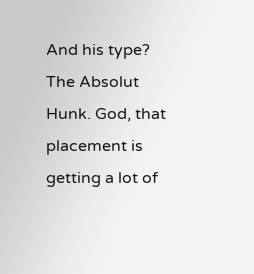And his type? The Absolut Hunk. God, that placement is getting a lot of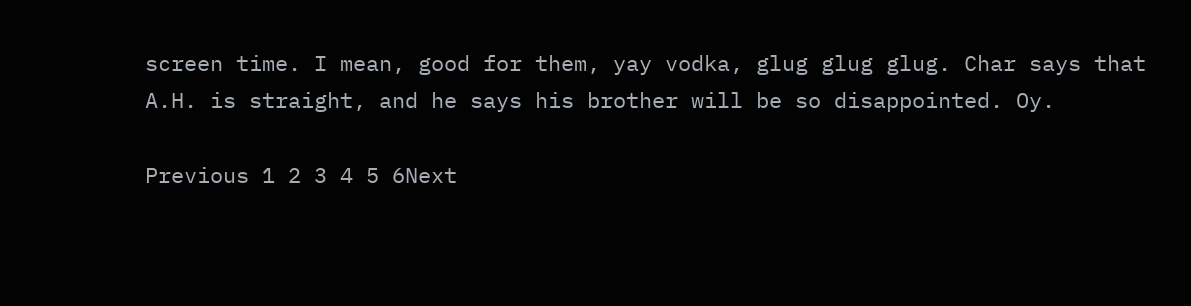screen time. I mean, good for them, yay vodka, glug glug glug. Char says that A.H. is straight, and he says his brother will be so disappointed. Oy.

Previous 1 2 3 4 5 6Next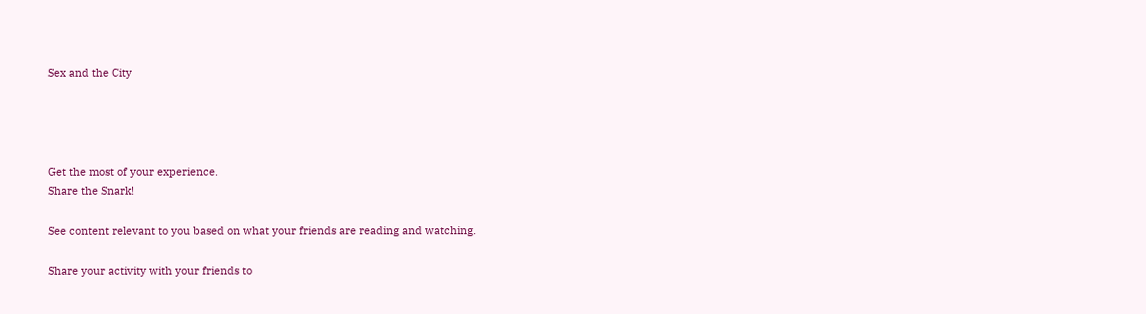Sex and the City




Get the most of your experience.
Share the Snark!

See content relevant to you based on what your friends are reading and watching.

Share your activity with your friends to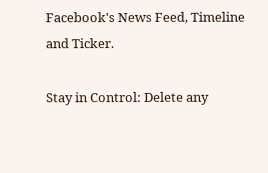Facebook's News Feed, Timeline and Ticker.

Stay in Control: Delete any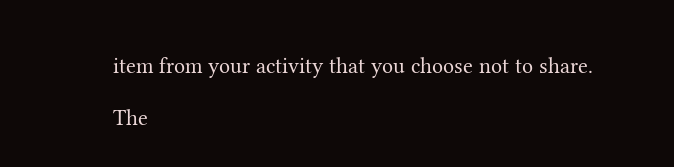item from your activity that you choose not to share.

The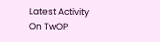Latest Activity On TwOP